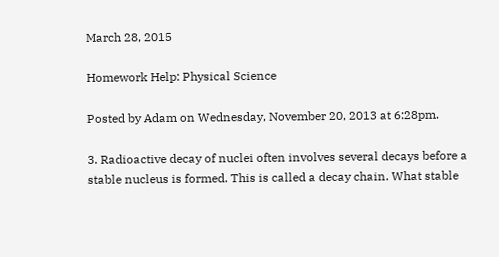March 28, 2015

Homework Help: Physical Science

Posted by Adam on Wednesday, November 20, 2013 at 6:28pm.

3. Radioactive decay of nuclei often involves several decays before a stable nucleus is formed. This is called a decay chain. What stable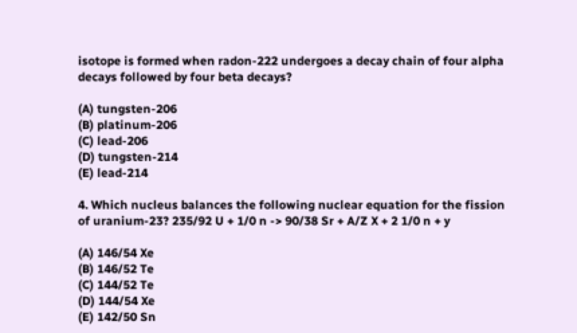isotope is formed when radon-222 undergoes a decay chain of four alpha decays followed by four beta decays?

(A) tungsten-206
(B) platinum-206
(C) lead-206
(D) tungsten-214
(E) lead-214

4. Which nucleus balances the following nuclear equation for the fission of uranium-23? 235/92 U + 1/0 n -> 90/38 Sr + A/Z X + 2 1/0 n + y

(A) 146/54 Xe
(B) 146/52 Te
(C) 144/52 Te
(D) 144/54 Xe
(E) 142/50 Sn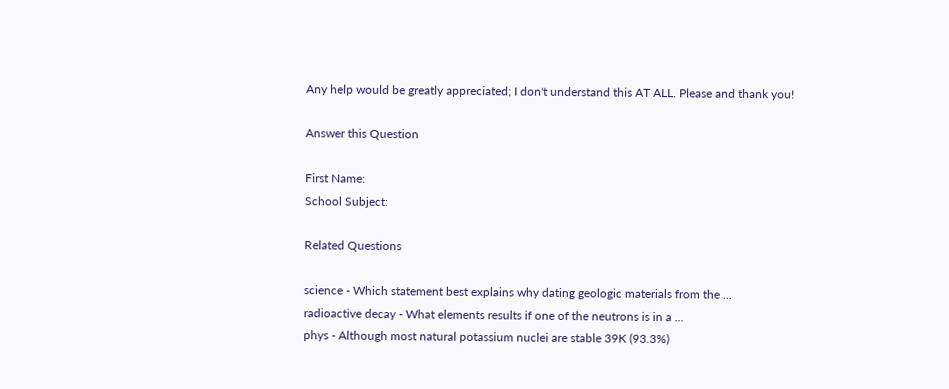Any help would be greatly appreciated; I don't understand this AT ALL. Please and thank you!

Answer this Question

First Name:
School Subject:

Related Questions

science - Which statement best explains why dating geologic materials from the ...
radioactive decay - What elements results if one of the neutrons is in a ...
phys - Although most natural potassium nuclei are stable 39K (93.3%)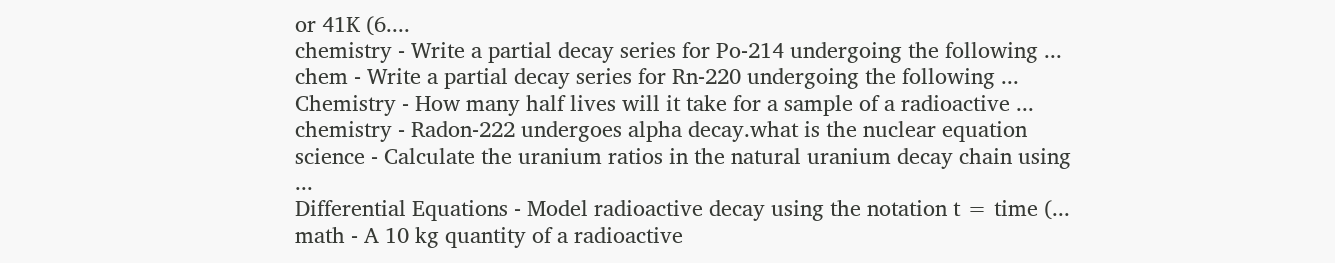or 41K (6....
chemistry - Write a partial decay series for Po-214 undergoing the following ...
chem - Write a partial decay series for Rn-220 undergoing the following ...
Chemistry - How many half lives will it take for a sample of a radioactive ...
chemistry - Radon-222 undergoes alpha decay.what is the nuclear equation
science - Calculate the uranium ratios in the natural uranium decay chain using ...
Differential Equations - Model radioactive decay using the notation t = time (...
math - A 10 kg quantity of a radioactive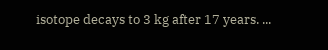isotope decays to 3 kg after 17 years. ...